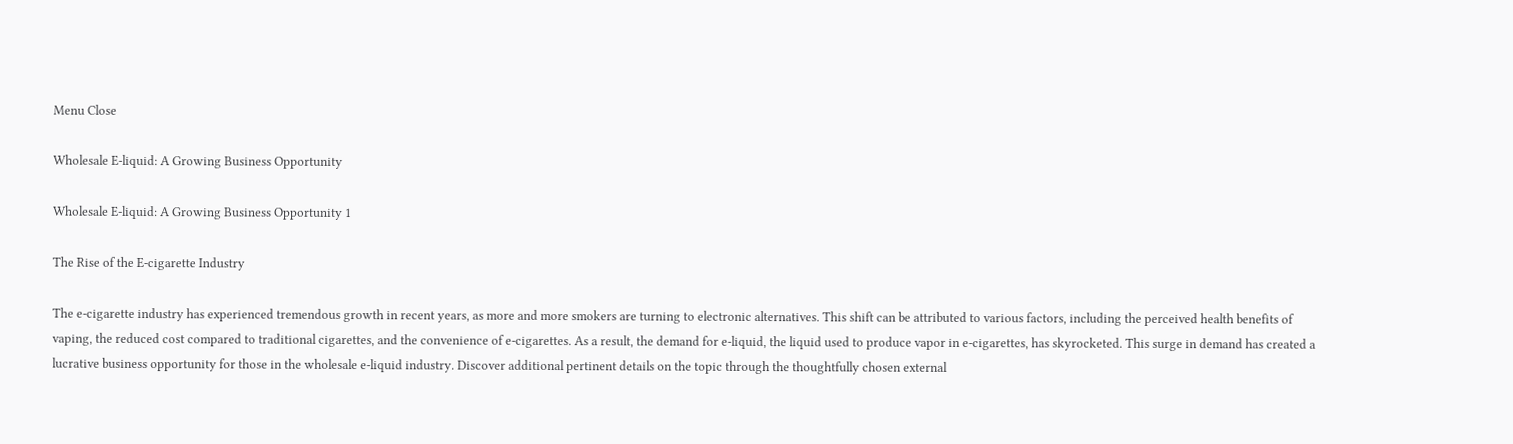Menu Close

Wholesale E-liquid: A Growing Business Opportunity

Wholesale E-liquid: A Growing Business Opportunity 1

The Rise of the E-cigarette Industry

The e-cigarette industry has experienced tremendous growth in recent years, as more and more smokers are turning to electronic alternatives. This shift can be attributed to various factors, including the perceived health benefits of vaping, the reduced cost compared to traditional cigarettes, and the convenience of e-cigarettes. As a result, the demand for e-liquid, the liquid used to produce vapor in e-cigarettes, has skyrocketed. This surge in demand has created a lucrative business opportunity for those in the wholesale e-liquid industry. Discover additional pertinent details on the topic through the thoughtfully chosen external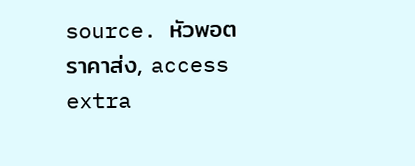source. หัวพอต ราคาส่ง, access extra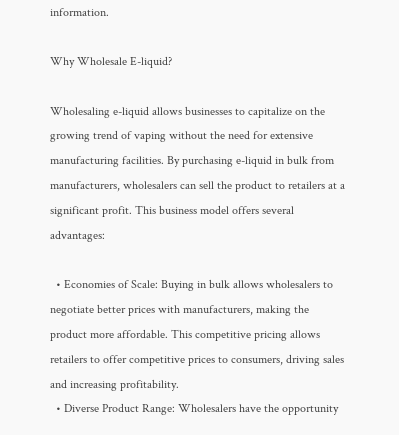information.

Why Wholesale E-liquid?

Wholesaling e-liquid allows businesses to capitalize on the growing trend of vaping without the need for extensive manufacturing facilities. By purchasing e-liquid in bulk from manufacturers, wholesalers can sell the product to retailers at a significant profit. This business model offers several advantages:

  • Economies of Scale: Buying in bulk allows wholesalers to negotiate better prices with manufacturers, making the product more affordable. This competitive pricing allows retailers to offer competitive prices to consumers, driving sales and increasing profitability.
  • Diverse Product Range: Wholesalers have the opportunity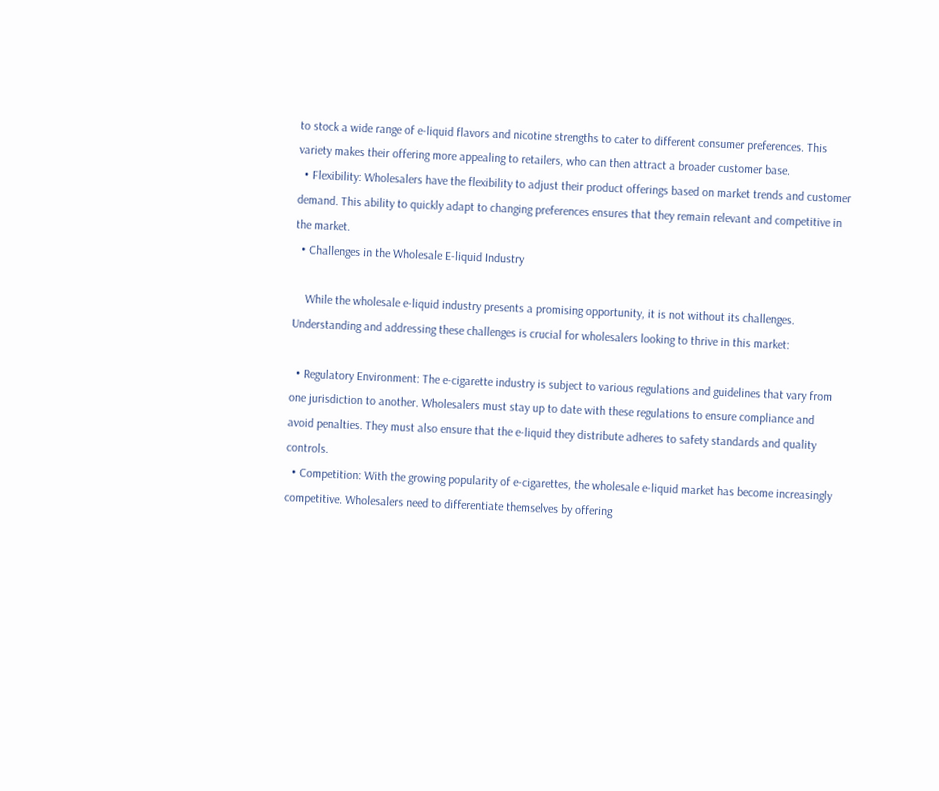to stock a wide range of e-liquid flavors and nicotine strengths to cater to different consumer preferences. This variety makes their offering more appealing to retailers, who can then attract a broader customer base.
  • Flexibility: Wholesalers have the flexibility to adjust their product offerings based on market trends and customer demand. This ability to quickly adapt to changing preferences ensures that they remain relevant and competitive in the market.
  • Challenges in the Wholesale E-liquid Industry

    While the wholesale e-liquid industry presents a promising opportunity, it is not without its challenges. Understanding and addressing these challenges is crucial for wholesalers looking to thrive in this market:

  • Regulatory Environment: The e-cigarette industry is subject to various regulations and guidelines that vary from one jurisdiction to another. Wholesalers must stay up to date with these regulations to ensure compliance and avoid penalties. They must also ensure that the e-liquid they distribute adheres to safety standards and quality controls.
  • Competition: With the growing popularity of e-cigarettes, the wholesale e-liquid market has become increasingly competitive. Wholesalers need to differentiate themselves by offering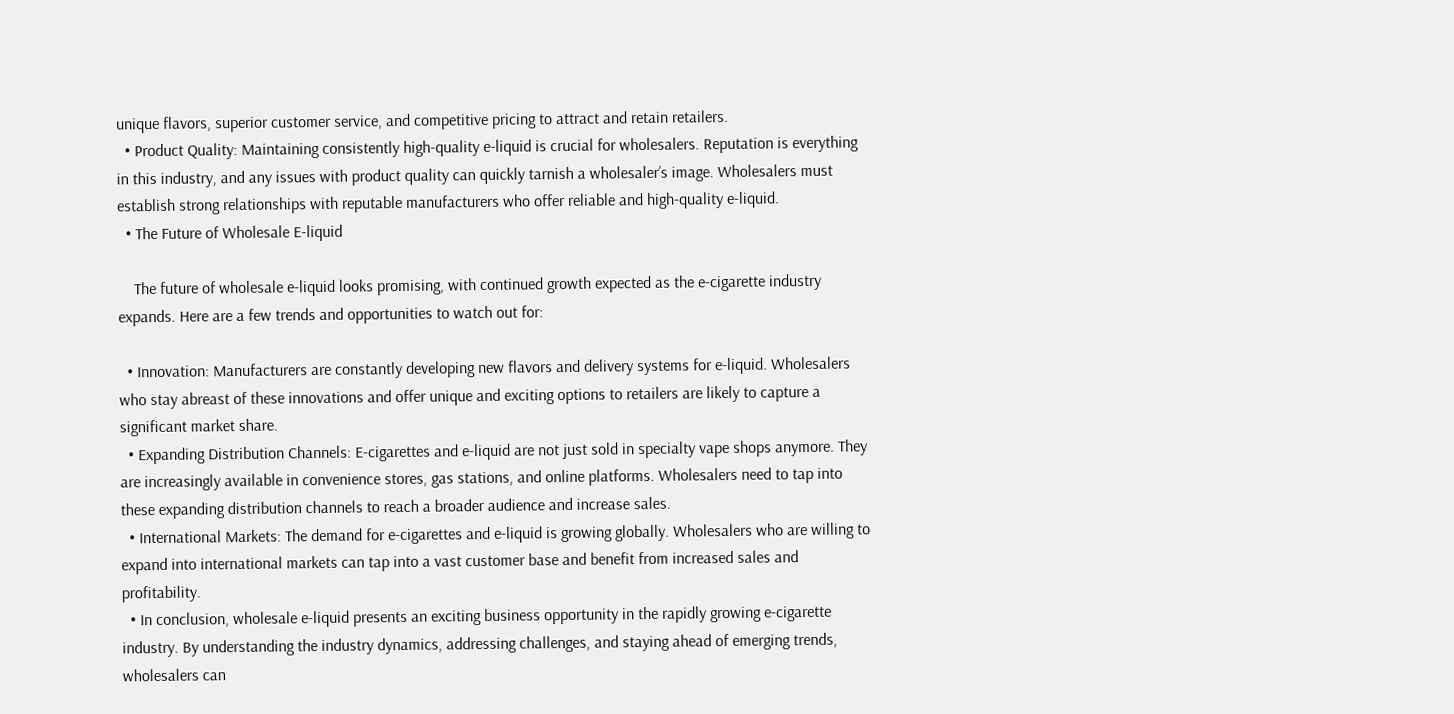unique flavors, superior customer service, and competitive pricing to attract and retain retailers.
  • Product Quality: Maintaining consistently high-quality e-liquid is crucial for wholesalers. Reputation is everything in this industry, and any issues with product quality can quickly tarnish a wholesaler’s image. Wholesalers must establish strong relationships with reputable manufacturers who offer reliable and high-quality e-liquid.
  • The Future of Wholesale E-liquid

    The future of wholesale e-liquid looks promising, with continued growth expected as the e-cigarette industry expands. Here are a few trends and opportunities to watch out for:

  • Innovation: Manufacturers are constantly developing new flavors and delivery systems for e-liquid. Wholesalers who stay abreast of these innovations and offer unique and exciting options to retailers are likely to capture a significant market share.
  • Expanding Distribution Channels: E-cigarettes and e-liquid are not just sold in specialty vape shops anymore. They are increasingly available in convenience stores, gas stations, and online platforms. Wholesalers need to tap into these expanding distribution channels to reach a broader audience and increase sales.
  • International Markets: The demand for e-cigarettes and e-liquid is growing globally. Wholesalers who are willing to expand into international markets can tap into a vast customer base and benefit from increased sales and profitability.
  • In conclusion, wholesale e-liquid presents an exciting business opportunity in the rapidly growing e-cigarette industry. By understanding the industry dynamics, addressing challenges, and staying ahead of emerging trends, wholesalers can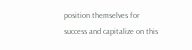position themselves for success and capitalize on this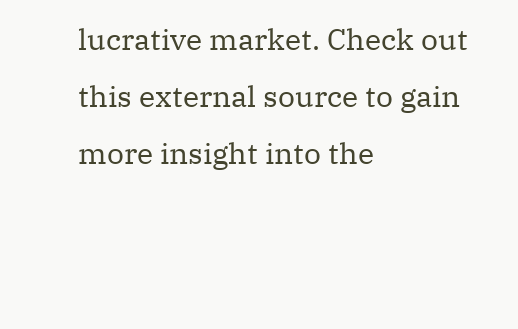lucrative market. Check out this external source to gain more insight into the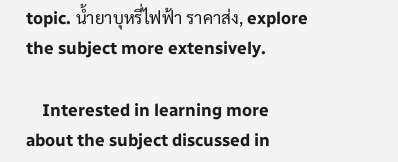topic. น้ำยาบุหรี่ไฟฟ้า ราคาส่ง, explore the subject more extensively.

    Interested in learning more about the subject discussed in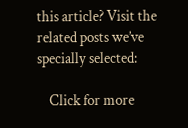this article? Visit the related posts we’ve specially selected:

    Click for more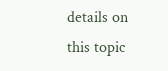details on this topic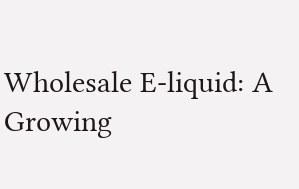Wholesale E-liquid: A Growing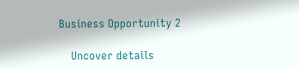Business Opportunity 2

    Uncover details